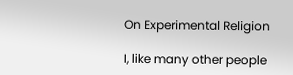On Experimental Religion

I, like many other people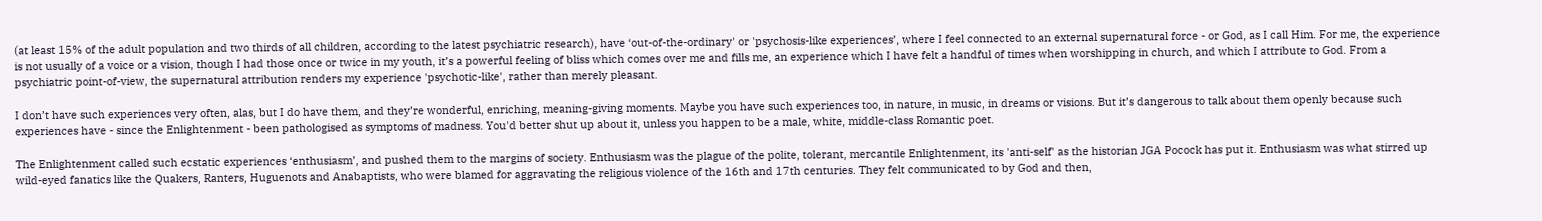(at least 15% of the adult population and two thirds of all children, according to the latest psychiatric research), have ‘out-of-the-ordinary' or 'psychosis-like experiences’, where I feel connected to an external supernatural force - or God, as I call Him. For me, the experience is not usually of a voice or a vision, though I had those once or twice in my youth, it’s a powerful feeling of bliss which comes over me and fills me, an experience which I have felt a handful of times when worshipping in church, and which I attribute to God. From a psychiatric point-of-view, the supernatural attribution renders my experience 'psychotic-like', rather than merely pleasant.

I don’t have such experiences very often, alas, but I do have them, and they’re wonderful, enriching, meaning-giving moments. Maybe you have such experiences too, in nature, in music, in dreams or visions. But it’s dangerous to talk about them openly because such experiences have - since the Enlightenment - been pathologised as symptoms of madness. You'd better shut up about it, unless you happen to be a male, white, middle-class Romantic poet.

The Enlightenment called such ecstatic experiences ‘enthusiasm’, and pushed them to the margins of society. Enthusiasm was the plague of the polite, tolerant, mercantile Enlightenment, its 'anti-self' as the historian JGA Pocock has put it. Enthusiasm was what stirred up wild-eyed fanatics like the Quakers, Ranters, Huguenots and Anabaptists, who were blamed for aggravating the religious violence of the 16th and 17th centuries. They felt communicated to by God and then,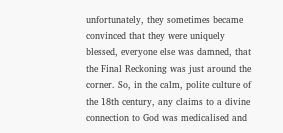unfortunately, they sometimes became convinced that they were uniquely blessed, everyone else was damned, that the Final Reckoning was just around the corner. So, in the calm, polite culture of the 18th century, any claims to a divine connection to God was medicalised and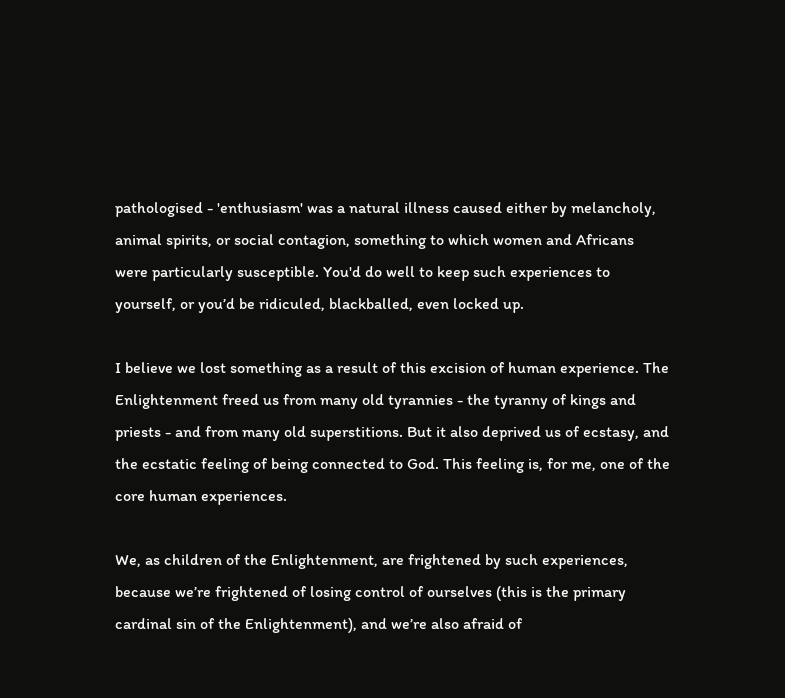pathologised - 'enthusiasm' was a natural illness caused either by melancholy, animal spirits, or social contagion, something to which women and Africans were particularly susceptible. You'd do well to keep such experiences to yourself, or you’d be ridiculed, blackballed, even locked up.

I believe we lost something as a result of this excision of human experience. The Enlightenment freed us from many old tyrannies - the tyranny of kings and priests - and from many old superstitions. But it also deprived us of ecstasy, and the ecstatic feeling of being connected to God. This feeling is, for me, one of the core human experiences.

We, as children of the Enlightenment, are frightened by such experiences, because we’re frightened of losing control of ourselves (this is the primary cardinal sin of the Enlightenment), and we’re also afraid of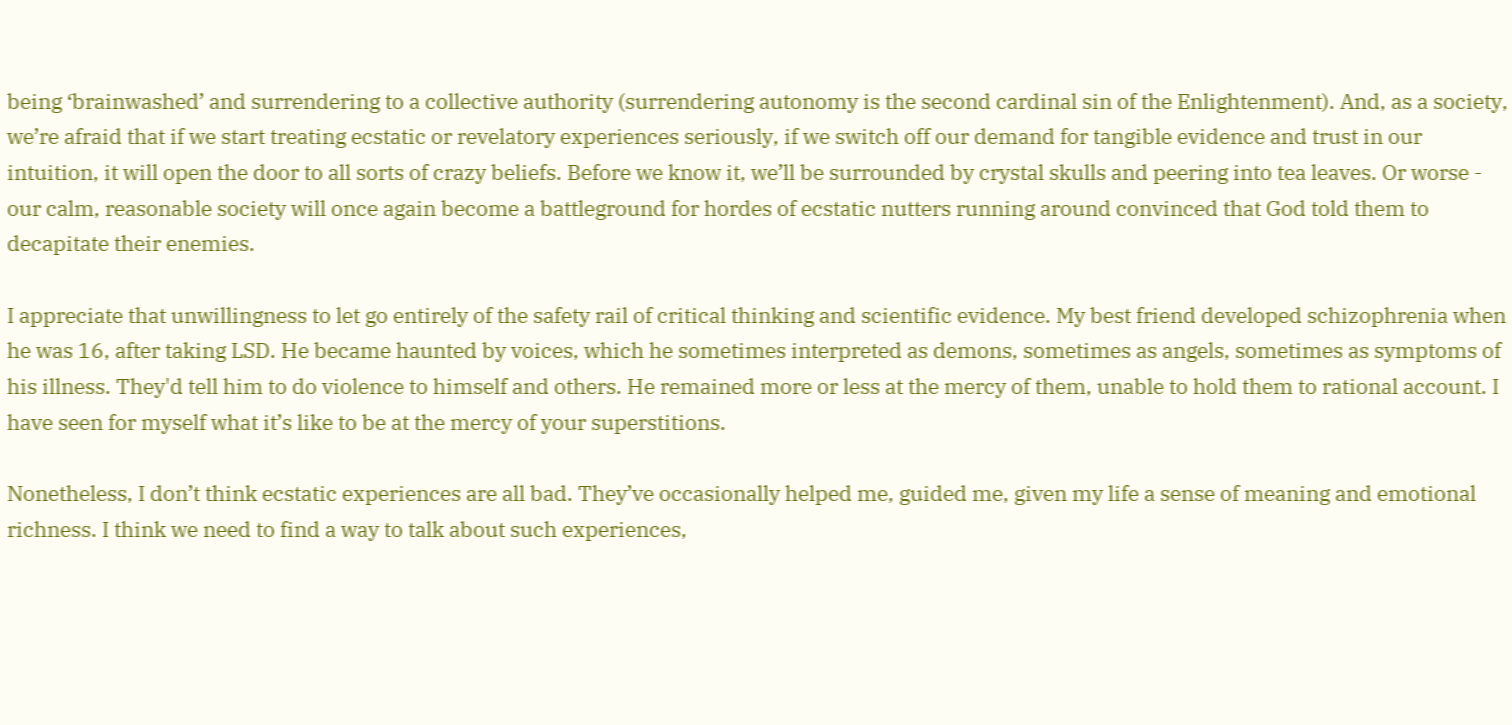being ‘brainwashed’ and surrendering to a collective authority (surrendering autonomy is the second cardinal sin of the Enlightenment). And, as a society, we’re afraid that if we start treating ecstatic or revelatory experiences seriously, if we switch off our demand for tangible evidence and trust in our intuition, it will open the door to all sorts of crazy beliefs. Before we know it, we’ll be surrounded by crystal skulls and peering into tea leaves. Or worse - our calm, reasonable society will once again become a battleground for hordes of ecstatic nutters running around convinced that God told them to decapitate their enemies.

I appreciate that unwillingness to let go entirely of the safety rail of critical thinking and scientific evidence. My best friend developed schizophrenia when he was 16, after taking LSD. He became haunted by voices, which he sometimes interpreted as demons, sometimes as angels, sometimes as symptoms of his illness. They'd tell him to do violence to himself and others. He remained more or less at the mercy of them, unable to hold them to rational account. I have seen for myself what it’s like to be at the mercy of your superstitions.

Nonetheless, I don’t think ecstatic experiences are all bad. They’ve occasionally helped me, guided me, given my life a sense of meaning and emotional richness. I think we need to find a way to talk about such experiences,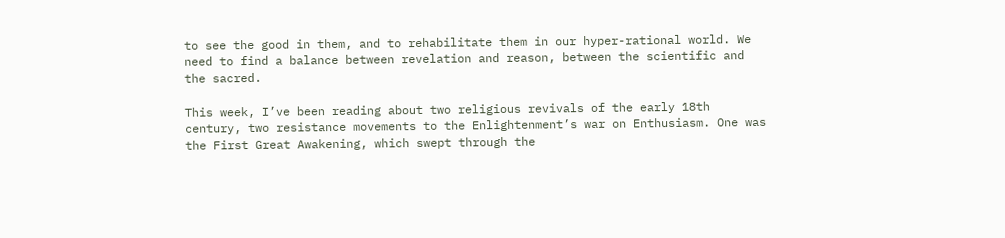to see the good in them, and to rehabilitate them in our hyper-rational world. We need to find a balance between revelation and reason, between the scientific and the sacred.

This week, I’ve been reading about two religious revivals of the early 18th century, two resistance movements to the Enlightenment’s war on Enthusiasm. One was the First Great Awakening, which swept through the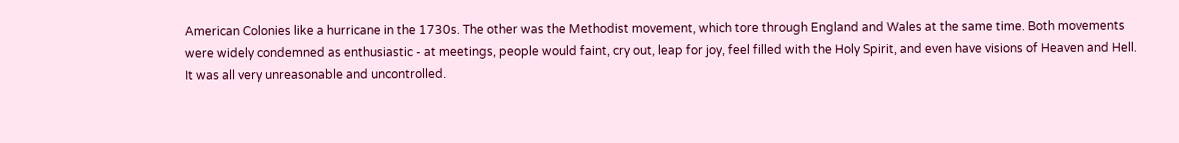American Colonies like a hurricane in the 1730s. The other was the Methodist movement, which tore through England and Wales at the same time. Both movements were widely condemned as enthusiastic - at meetings, people would faint, cry out, leap for joy, feel filled with the Holy Spirit, and even have visions of Heaven and Hell. It was all very unreasonable and uncontrolled.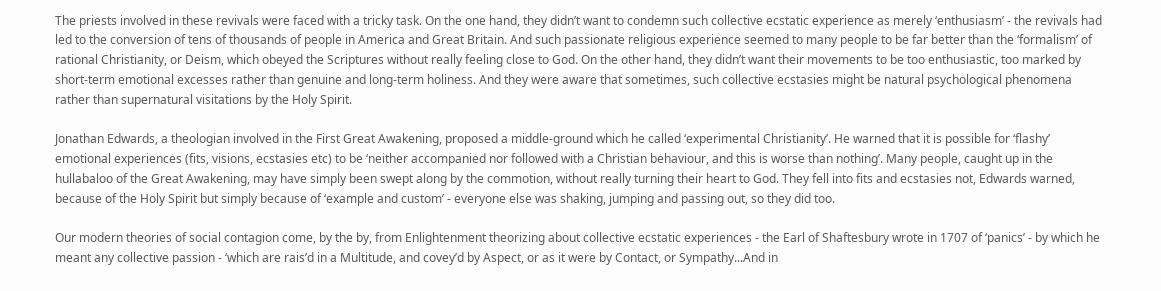The priests involved in these revivals were faced with a tricky task. On the one hand, they didn’t want to condemn such collective ecstatic experience as merely ‘enthusiasm’ - the revivals had led to the conversion of tens of thousands of people in America and Great Britain. And such passionate religious experience seemed to many people to be far better than the ‘formalism’ of rational Christianity, or Deism, which obeyed the Scriptures without really feeling close to God. On the other hand, they didn’t want their movements to be too enthusiastic, too marked by short-term emotional excesses rather than genuine and long-term holiness. And they were aware that sometimes, such collective ecstasies might be natural psychological phenomena rather than supernatural visitations by the Holy Spirit.

Jonathan Edwards, a theologian involved in the First Great Awakening, proposed a middle-ground which he called ‘experimental Christianity’. He warned that it is possible for ‘flashy’ emotional experiences (fits, visions, ecstasies etc) to be ‘neither accompanied nor followed with a Christian behaviour, and this is worse than nothing’. Many people, caught up in the hullabaloo of the Great Awakening, may have simply been swept along by the commotion, without really turning their heart to God. They fell into fits and ecstasies not, Edwards warned, because of the Holy Spirit but simply because of ‘example and custom’ - everyone else was shaking, jumping and passing out, so they did too.

Our modern theories of social contagion come, by the by, from Enlightenment theorizing about collective ecstatic experiences - the Earl of Shaftesbury wrote in 1707 of ‘panics’ - by which he meant any collective passion - ‘which are rais’d in a Multitude, and covey’d by Aspect, or as it were by Contact, or Sympathy...And in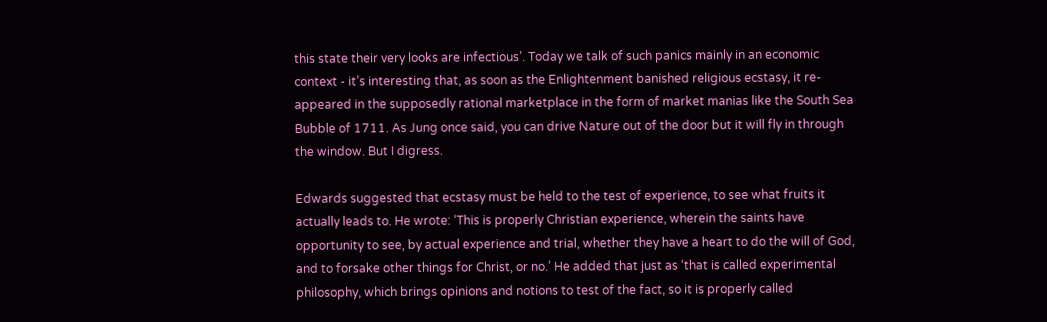this state their very looks are infectious’. Today we talk of such panics mainly in an economic context - it’s interesting that, as soon as the Enlightenment banished religious ecstasy, it re-appeared in the supposedly rational marketplace in the form of market manias like the South Sea Bubble of 1711. As Jung once said, you can drive Nature out of the door but it will fly in through the window. But I digress.

Edwards suggested that ecstasy must be held to the test of experience, to see what fruits it actually leads to. He wrote: ‘This is properly Christian experience, wherein the saints have opportunity to see, by actual experience and trial, whether they have a heart to do the will of God, and to forsake other things for Christ, or no.’ He added that just as ‘that is called experimental philosophy, which brings opinions and notions to test of the fact, so it is properly called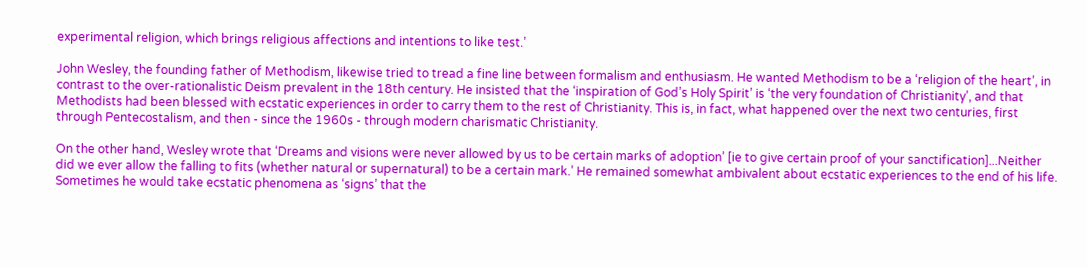experimental religion, which brings religious affections and intentions to like test.’

John Wesley, the founding father of Methodism, likewise tried to tread a fine line between formalism and enthusiasm. He wanted Methodism to be a ‘religion of the heart’, in contrast to the over-rationalistic Deism prevalent in the 18th century. He insisted that the ‘inspiration of God’s Holy Spirit’ is ‘the very foundation of Christianity’, and that Methodists had been blessed with ecstatic experiences in order to carry them to the rest of Christianity. This is, in fact, what happened over the next two centuries, first through Pentecostalism, and then - since the 1960s - through modern charismatic Christianity.

On the other hand, Wesley wrote that ‘Dreams and visions were never allowed by us to be certain marks of adoption’ [ie to give certain proof of your sanctification]...Neither did we ever allow the falling to fits (whether natural or supernatural) to be a certain mark.’ He remained somewhat ambivalent about ecstatic experiences to the end of his life. Sometimes he would take ecstatic phenomena as ‘signs’ that the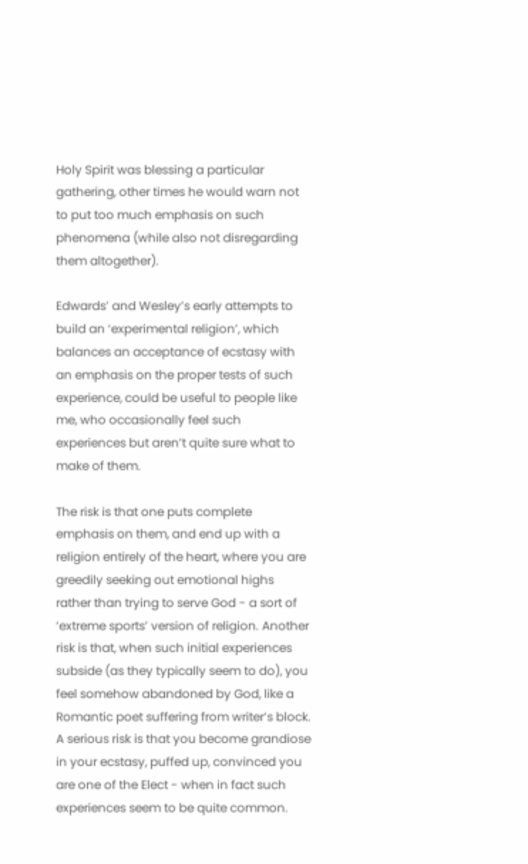Holy Spirit was blessing a particular gathering, other times he would warn not to put too much emphasis on such phenomena (while also not disregarding them altogether).

Edwards’ and Wesley’s early attempts to build an ‘experimental religion’, which balances an acceptance of ecstasy with an emphasis on the proper tests of such experience, could be useful to people like me, who occasionally feel such experiences but aren’t quite sure what to make of them.

The risk is that one puts complete emphasis on them, and end up with a religion entirely of the heart, where you are greedily seeking out emotional highs rather than trying to serve God - a sort of ‘extreme sports’ version of religion. Another risk is that, when such initial experiences subside (as they typically seem to do), you feel somehow abandoned by God, like a Romantic poet suffering from writer’s block. A serious risk is that you become grandiose in your ecstasy, puffed up, convinced you are one of the Elect - when in fact such experiences seem to be quite common.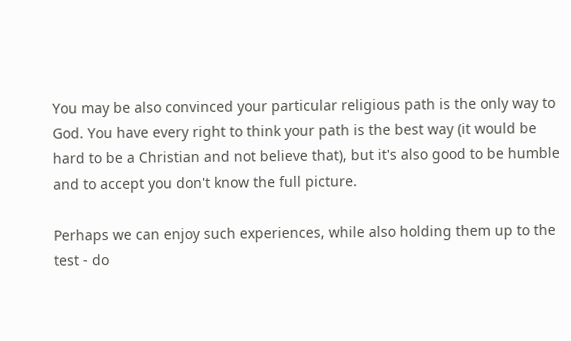You may be also convinced your particular religious path is the only way to God. You have every right to think your path is the best way (it would be hard to be a Christian and not believe that), but it's also good to be humble and to accept you don't know the full picture.

Perhaps we can enjoy such experiences, while also holding them up to the test - do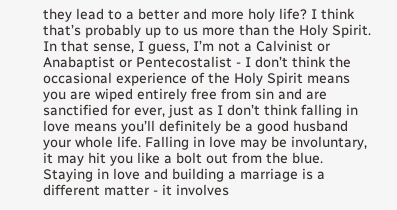they lead to a better and more holy life? I think that’s probably up to us more than the Holy Spirit. In that sense, I guess, I’m not a Calvinist or Anabaptist or Pentecostalist - I don’t think the occasional experience of the Holy Spirit means you are wiped entirely free from sin and are sanctified for ever, just as I don’t think falling in love means you’ll definitely be a good husband your whole life. Falling in love may be involuntary, it may hit you like a bolt out from the blue. Staying in love and building a marriage is a different matter - it involves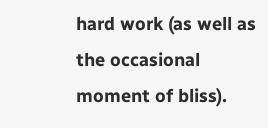hard work (as well as the occasional moment of bliss).